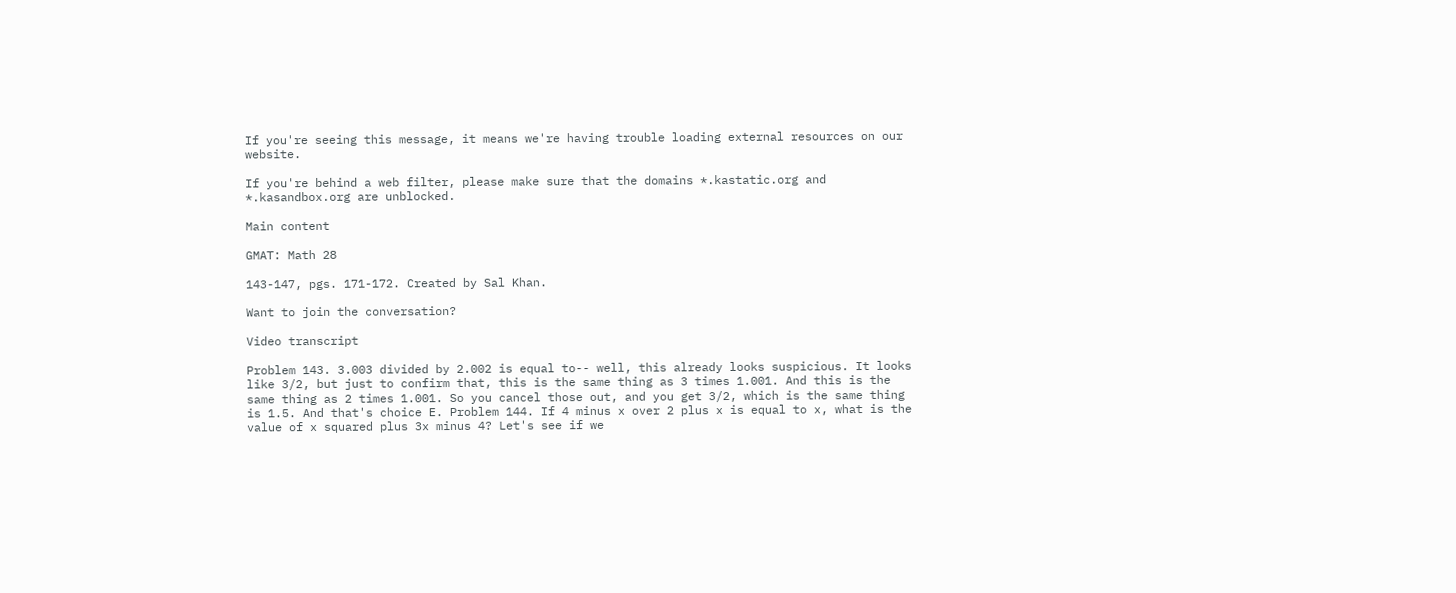If you're seeing this message, it means we're having trouble loading external resources on our website.

If you're behind a web filter, please make sure that the domains *.kastatic.org and *.kasandbox.org are unblocked.

Main content

GMAT: Math 28

143-147, pgs. 171-172. Created by Sal Khan.

Want to join the conversation?

Video transcript

Problem 143. 3.003 divided by 2.002 is equal to-- well, this already looks suspicious. It looks like 3/2, but just to confirm that, this is the same thing as 3 times 1.001. And this is the same thing as 2 times 1.001. So you cancel those out, and you get 3/2, which is the same thing is 1.5. And that's choice E. Problem 144. If 4 minus x over 2 plus x is equal to x, what is the value of x squared plus 3x minus 4? Let's see if we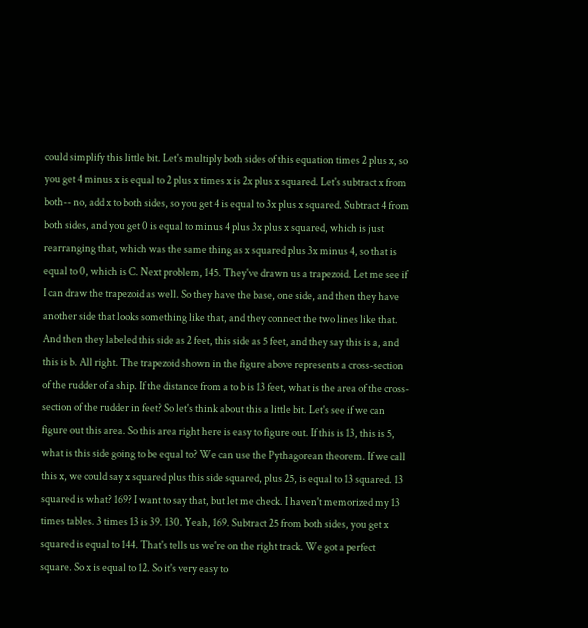could simplify this little bit. Let's multiply both sides of this equation times 2 plus x, so you get 4 minus x is equal to 2 plus x times x is 2x plus x squared. Let's subtract x from both-- no, add x to both sides, so you get 4 is equal to 3x plus x squared. Subtract 4 from both sides, and you get 0 is equal to minus 4 plus 3x plus x squared, which is just rearranging that, which was the same thing as x squared plus 3x minus 4, so that is equal to 0, which is C. Next problem, 145. They've drawn us a trapezoid. Let me see if I can draw the trapezoid as well. So they have the base, one side, and then they have another side that looks something like that, and they connect the two lines like that. And then they labeled this side as 2 feet, this side as 5 feet, and they say this is a, and this is b. All right. The trapezoid shown in the figure above represents a cross-section of the rudder of a ship. If the distance from a to b is 13 feet, what is the area of the cross-section of the rudder in feet? So let's think about this a little bit. Let's see if we can figure out this area. So this area right here is easy to figure out. If this is 13, this is 5, what is this side going to be equal to? We can use the Pythagorean theorem. If we call this x, we could say x squared plus this side squared, plus 25, is equal to 13 squared. 13 squared is what? 169? I want to say that, but let me check. I haven't memorized my 13 times tables. 3 times 13 is 39. 130. Yeah, 169. Subtract 25 from both sides, you get x squared is equal to 144. That's tells us we're on the right track. We got a perfect square. So x is equal to 12. So it's very easy to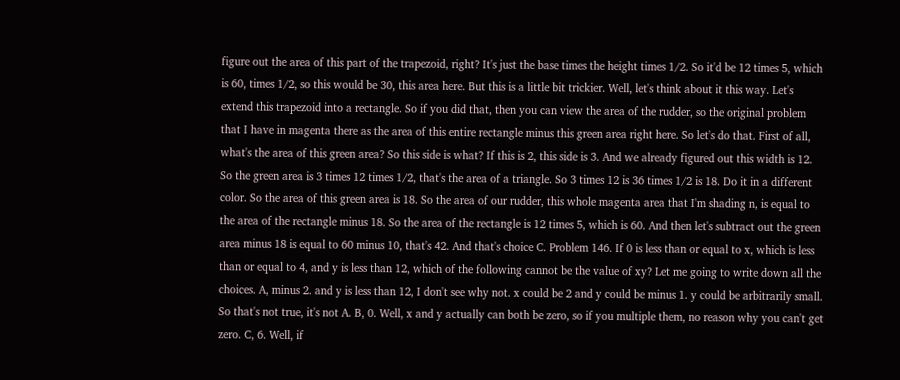figure out the area of this part of the trapezoid, right? It's just the base times the height times 1/2. So it'd be 12 times 5, which is 60, times 1/2, so this would be 30, this area here. But this is a little bit trickier. Well, let's think about it this way. Let's extend this trapezoid into a rectangle. So if you did that, then you can view the area of the rudder, so the original problem that I have in magenta there as the area of this entire rectangle minus this green area right here. So let's do that. First of all, what's the area of this green area? So this side is what? If this is 2, this side is 3. And we already figured out this width is 12. So the green area is 3 times 12 times 1/2, that's the area of a triangle. So 3 times 12 is 36 times 1/2 is 18. Do it in a different color. So the area of this green area is 18. So the area of our rudder, this whole magenta area that I'm shading n, is equal to the area of the rectangle minus 18. So the area of the rectangle is 12 times 5, which is 60. And then let's subtract out the green area minus 18 is equal to 60 minus 10, that's 42. And that's choice C. Problem 146. If 0 is less than or equal to x, which is less than or equal to 4, and y is less than 12, which of the following cannot be the value of xy? Let me going to write down all the choices. A, minus 2. and y is less than 12, I don't see why not. x could be 2 and y could be minus 1. y could be arbitrarily small. So that's not true, it's not A. B, 0. Well, x and y actually can both be zero, so if you multiple them, no reason why you can't get zero. C, 6. Well, if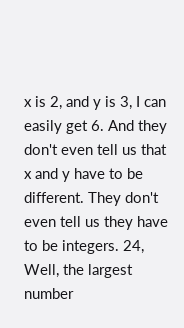x is 2, and y is 3, I can easily get 6. And they don't even tell us that x and y have to be different. They don't even tell us they have to be integers. 24, Well, the largest number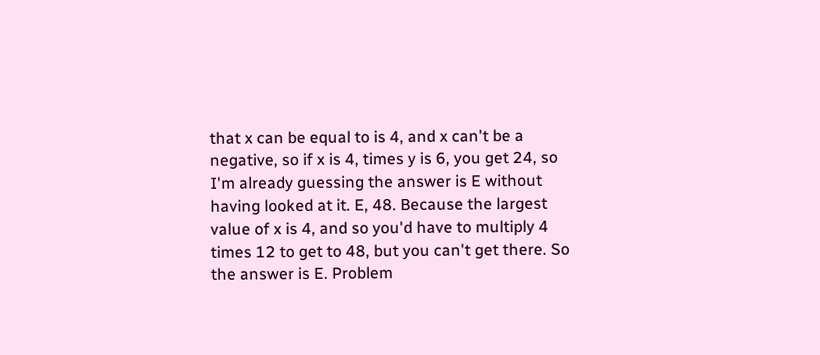that x can be equal to is 4, and x can't be a negative, so if x is 4, times y is 6, you get 24, so I'm already guessing the answer is E without having looked at it. E, 48. Because the largest value of x is 4, and so you'd have to multiply 4 times 12 to get to 48, but you can't get there. So the answer is E. Problem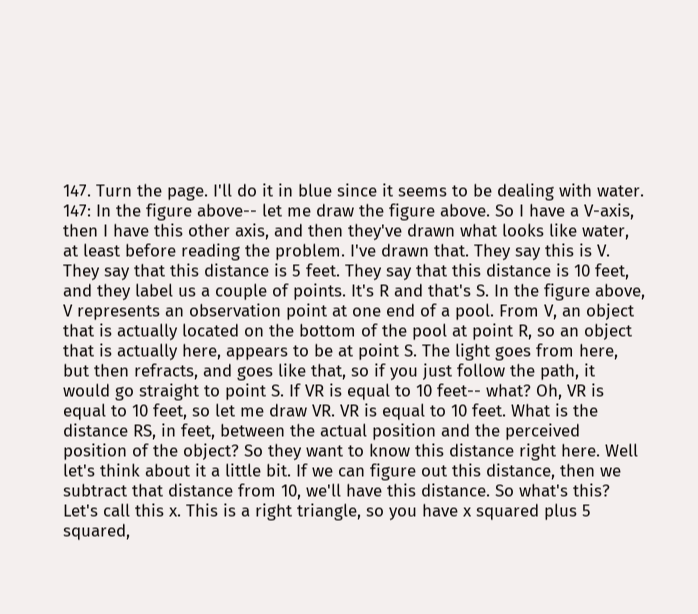147. Turn the page. I'll do it in blue since it seems to be dealing with water. 147: In the figure above-- let me draw the figure above. So I have a V-axis, then I have this other axis, and then they've drawn what looks like water, at least before reading the problem. I've drawn that. They say this is V. They say that this distance is 5 feet. They say that this distance is 10 feet, and they label us a couple of points. It's R and that's S. In the figure above, V represents an observation point at one end of a pool. From V, an object that is actually located on the bottom of the pool at point R, so an object that is actually here, appears to be at point S. The light goes from here, but then refracts, and goes like that, so if you just follow the path, it would go straight to point S. If VR is equal to 10 feet-- what? Oh, VR is equal to 10 feet, so let me draw VR. VR is equal to 10 feet. What is the distance RS, in feet, between the actual position and the perceived position of the object? So they want to know this distance right here. Well let's think about it a little bit. If we can figure out this distance, then we subtract that distance from 10, we'll have this distance. So what's this? Let's call this x. This is a right triangle, so you have x squared plus 5 squared,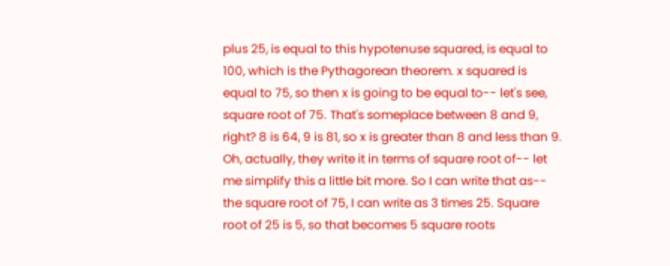plus 25, is equal to this hypotenuse squared, is equal to 100, which is the Pythagorean theorem. x squared is equal to 75, so then x is going to be equal to-- let's see, square root of 75. That's someplace between 8 and 9, right? 8 is 64, 9 is 81, so x is greater than 8 and less than 9. Oh, actually, they write it in terms of square root of-- let me simplify this a little bit more. So I can write that as-- the square root of 75, I can write as 3 times 25. Square root of 25 is 5, so that becomes 5 square roots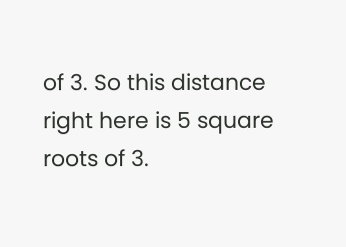of 3. So this distance right here is 5 square roots of 3.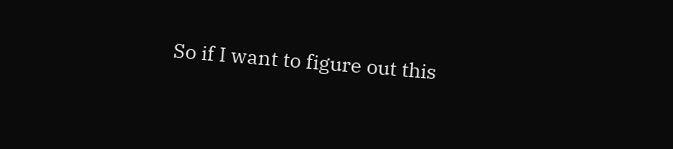So if I want to figure out this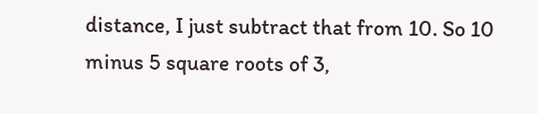distance, I just subtract that from 10. So 10 minus 5 square roots of 3,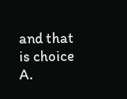and that is choice A.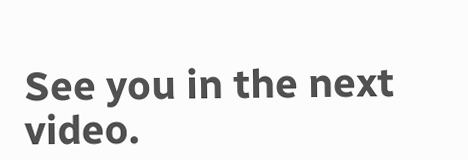See you in the next video.